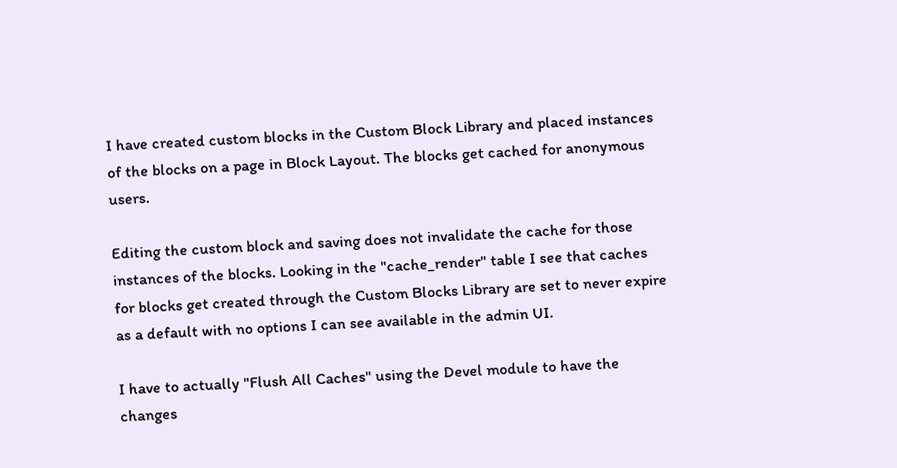I have created custom blocks in the Custom Block Library and placed instances of the blocks on a page in Block Layout. The blocks get cached for anonymous users.

Editing the custom block and saving does not invalidate the cache for those instances of the blocks. Looking in the "cache_render" table I see that caches for blocks get created through the Custom Blocks Library are set to never expire as a default with no options I can see available in the admin UI.

I have to actually "Flush All Caches" using the Devel module to have the changes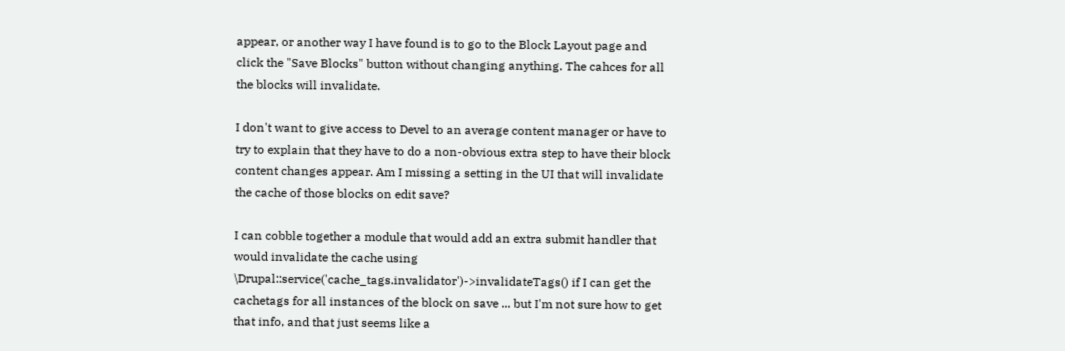appear, or another way I have found is to go to the Block Layout page and click the "Save Blocks" button without changing anything. The cahces for all the blocks will invalidate.

I don't want to give access to Devel to an average content manager or have to try to explain that they have to do a non-obvious extra step to have their block content changes appear. Am I missing a setting in the UI that will invalidate the cache of those blocks on edit save?

I can cobble together a module that would add an extra submit handler that would invalidate the cache using \Drupal::service('cache_tags.invalidator')->invalidateTags() if I can get the cachetags for all instances of the block on save ... but I'm not sure how to get that info, and that just seems like a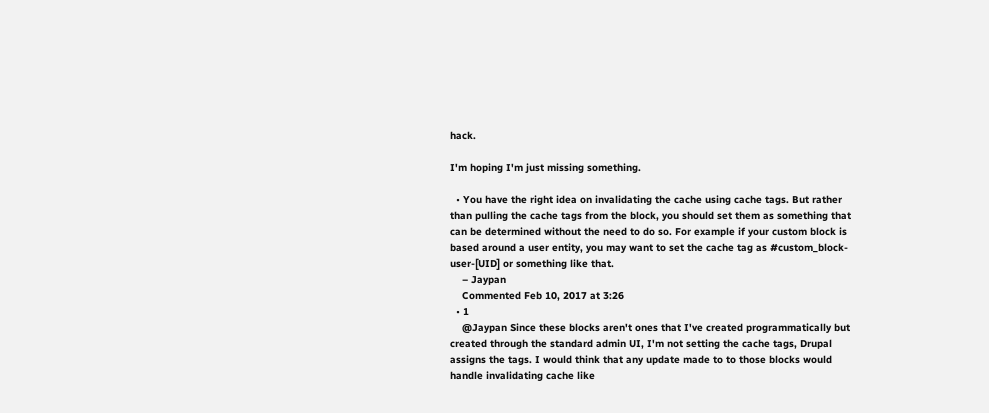hack.

I'm hoping I'm just missing something.

  • You have the right idea on invalidating the cache using cache tags. But rather than pulling the cache tags from the block, you should set them as something that can be determined without the need to do so. For example if your custom block is based around a user entity, you may want to set the cache tag as #custom_block-user-[UID] or something like that.
    – Jaypan
    Commented Feb 10, 2017 at 3:26
  • 1
    @Jaypan Since these blocks aren't ones that I've created programmatically but created through the standard admin UI, I'm not setting the cache tags, Drupal assigns the tags. I would think that any update made to to those blocks would handle invalidating cache like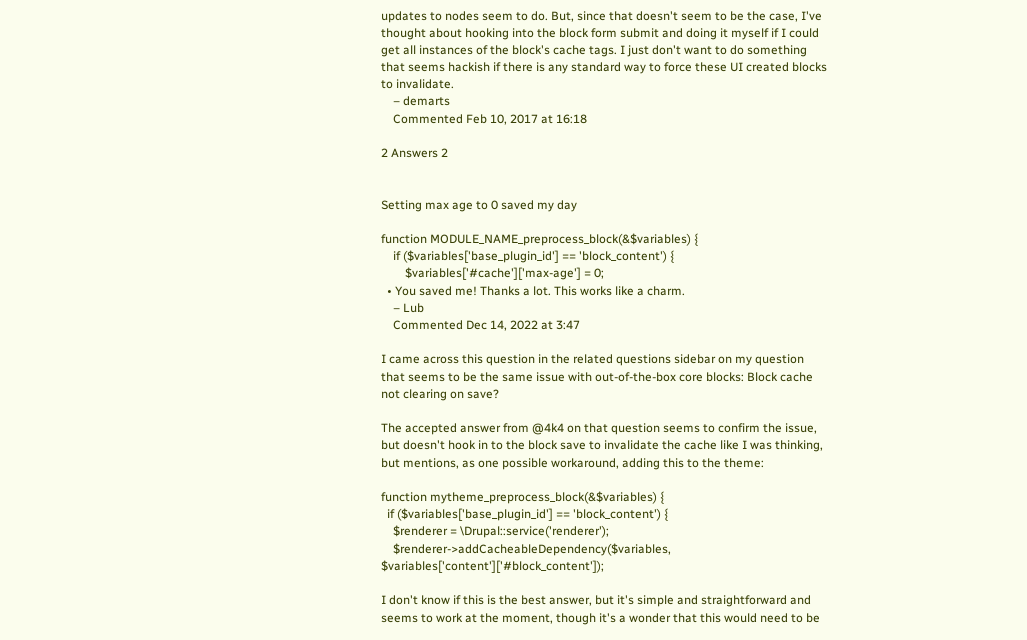updates to nodes seem to do. But, since that doesn't seem to be the case, I've thought about hooking into the block form submit and doing it myself if I could get all instances of the block's cache tags. I just don't want to do something that seems hackish if there is any standard way to force these UI created blocks to invalidate.
    – demarts
    Commented Feb 10, 2017 at 16:18

2 Answers 2


Setting max age to 0 saved my day

function MODULE_NAME_preprocess_block(&$variables) {
    if ($variables['base_plugin_id'] == 'block_content') {
        $variables['#cache']['max-age'] = 0;
  • You saved me! Thanks a lot. This works like a charm.
    – Lub
    Commented Dec 14, 2022 at 3:47

I came across this question in the related questions sidebar on my question that seems to be the same issue with out-of-the-box core blocks: Block cache not clearing on save?

The accepted answer from @4k4 on that question seems to confirm the issue, but doesn't hook in to the block save to invalidate the cache like I was thinking, but mentions, as one possible workaround, adding this to the theme:

function mytheme_preprocess_block(&$variables) {
  if ($variables['base_plugin_id'] == 'block_content') {
    $renderer = \Drupal::service('renderer');
    $renderer->addCacheableDependency($variables, $variables['content']['#block_content']);

I don't know if this is the best answer, but it's simple and straightforward and seems to work at the moment, though it's a wonder that this would need to be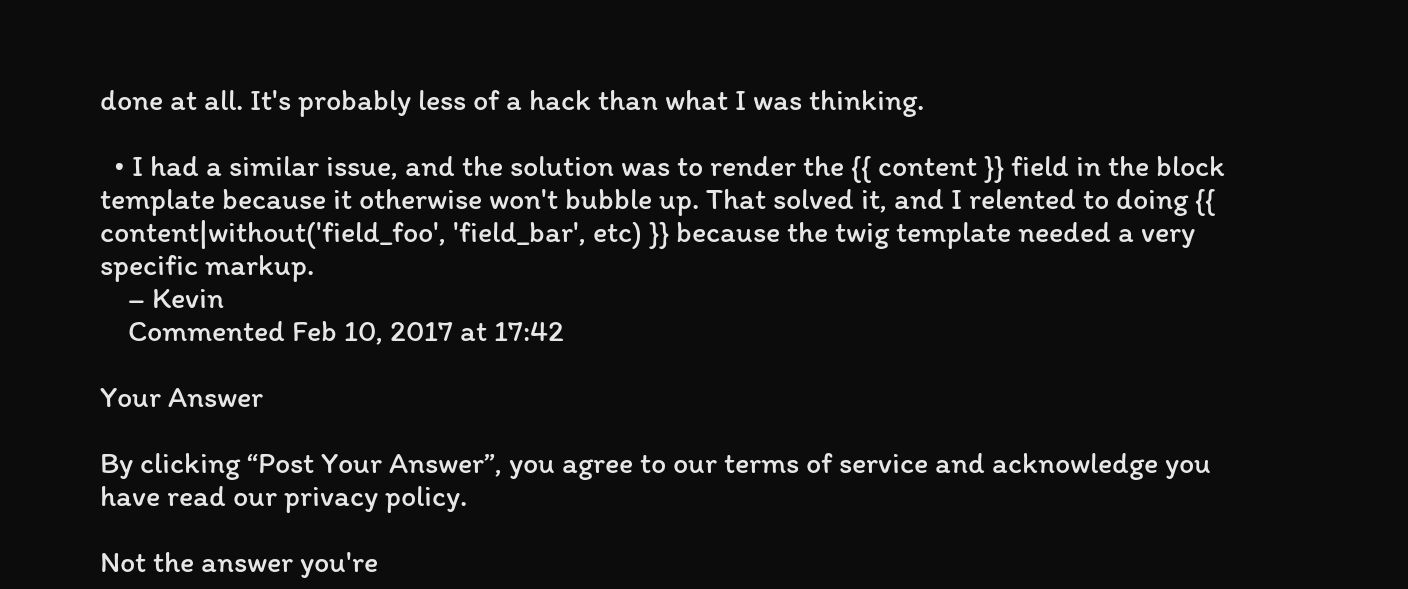done at all. It's probably less of a hack than what I was thinking.

  • I had a similar issue, and the solution was to render the {{ content }} field in the block template because it otherwise won't bubble up. That solved it, and I relented to doing {{ content|without('field_foo', 'field_bar', etc) }} because the twig template needed a very specific markup.
    – Kevin
    Commented Feb 10, 2017 at 17:42

Your Answer

By clicking “Post Your Answer”, you agree to our terms of service and acknowledge you have read our privacy policy.

Not the answer you're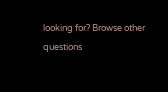looking for? Browse other questions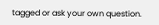tagged or ask your own question.